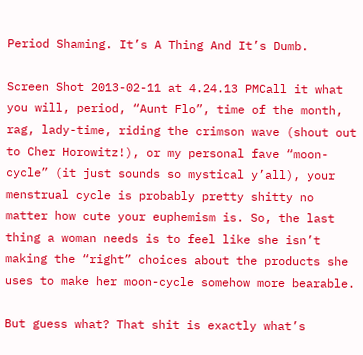Period Shaming. It’s A Thing And It’s Dumb.

Screen Shot 2013-02-11 at 4.24.13 PMCall it what you will, period, “Aunt Flo”, time of the month, rag, lady-time, riding the crimson wave (shout out to Cher Horowitz!), or my personal fave “moon-cycle” (it just sounds so mystical y’all), your menstrual cycle is probably pretty shitty no matter how cute your euphemism is. So, the last thing a woman needs is to feel like she isn’t making the “right” choices about the products she uses to make her moon-cycle somehow more bearable.

But guess what? That shit is exactly what’s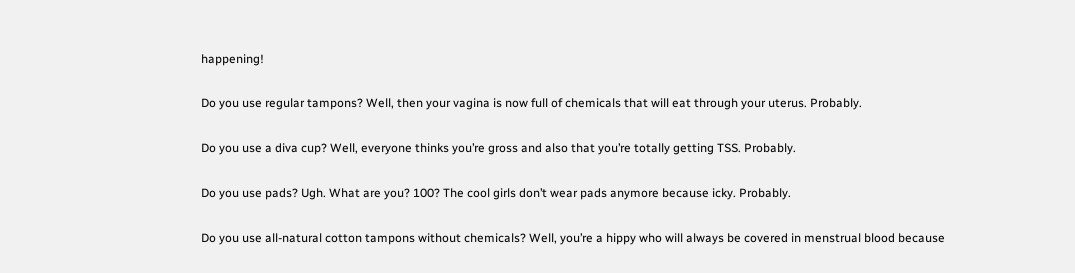happening!

Do you use regular tampons? Well, then your vagina is now full of chemicals that will eat through your uterus. Probably.

Do you use a diva cup? Well, everyone thinks you’re gross and also that you’re totally getting TSS. Probably.

Do you use pads? Ugh. What are you? 100? The cool girls don’t wear pads anymore because icky. Probably.

Do you use all-natural cotton tampons without chemicals? Well, you’re a hippy who will always be covered in menstrual blood because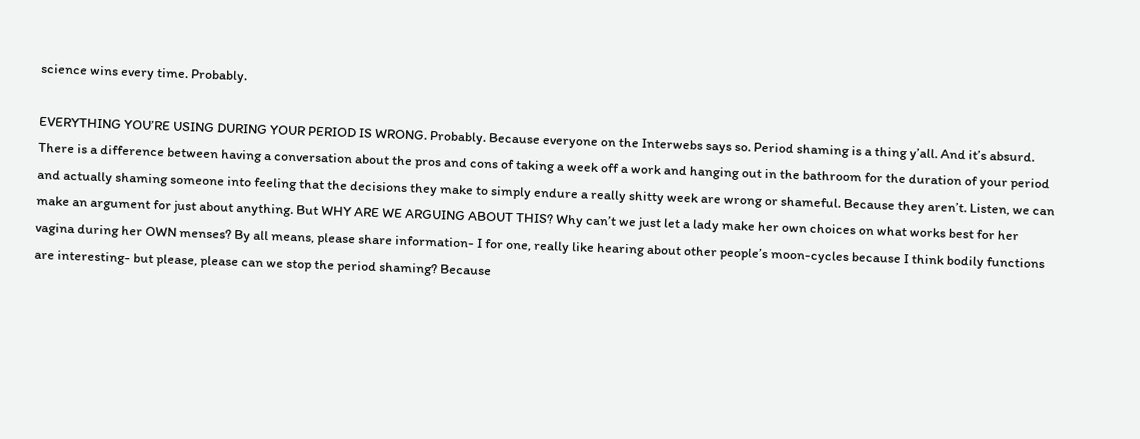science wins every time. Probably.

EVERYTHING YOU’RE USING DURING YOUR PERIOD IS WRONG. Probably. Because everyone on the Interwebs says so. Period shaming is a thing y’all. And it’s absurd. There is a difference between having a conversation about the pros and cons of taking a week off a work and hanging out in the bathroom for the duration of your period and actually shaming someone into feeling that the decisions they make to simply endure a really shitty week are wrong or shameful. Because they aren’t. Listen, we can make an argument for just about anything. But WHY ARE WE ARGUING ABOUT THIS? Why can’t we just let a lady make her own choices on what works best for her vagina during her OWN menses? By all means, please share information- I for one, really like hearing about other people’s moon-cycles because I think bodily functions are interesting- but please, please can we stop the period shaming? Because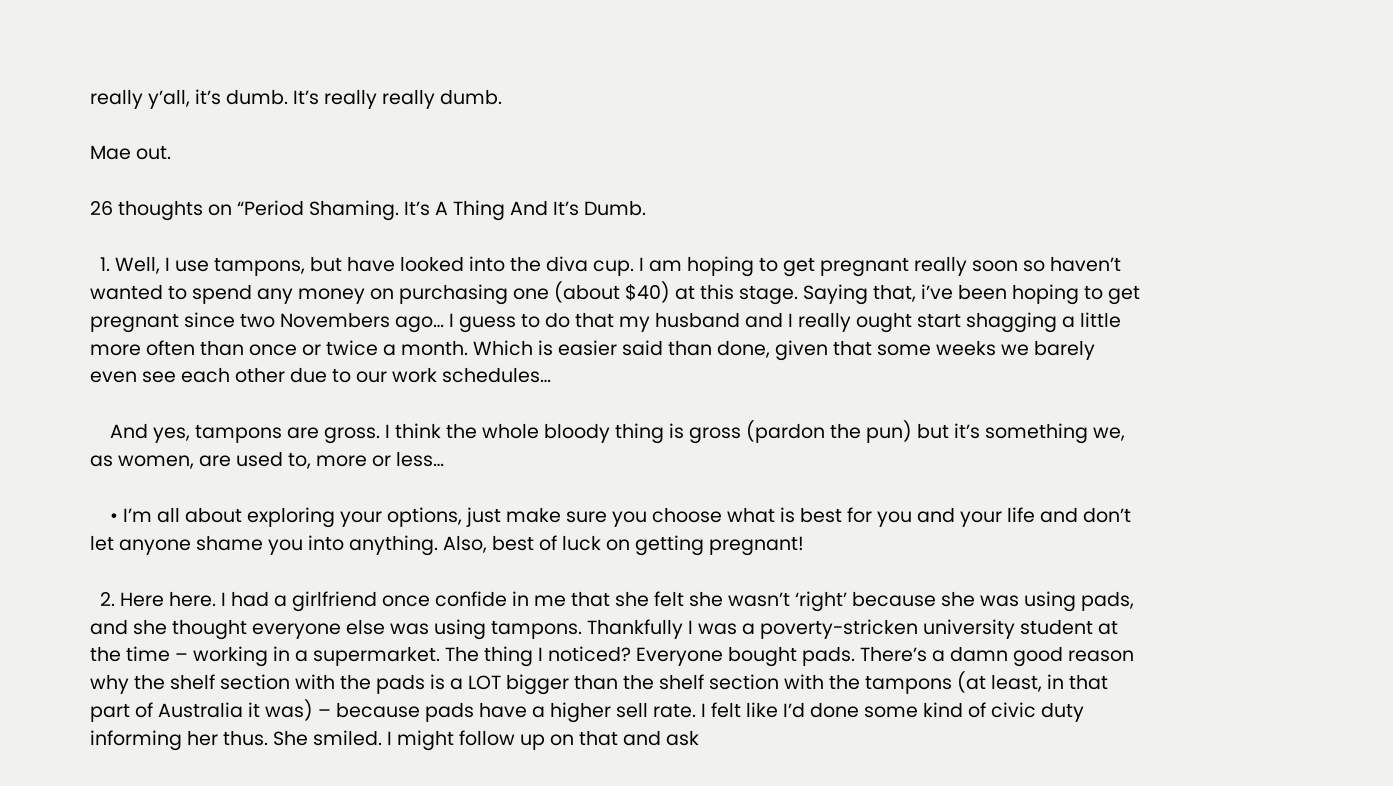really y’all, it’s dumb. It’s really really dumb.

Mae out.

26 thoughts on “Period Shaming. It’s A Thing And It’s Dumb.

  1. Well, I use tampons, but have looked into the diva cup. I am hoping to get pregnant really soon so haven’t wanted to spend any money on purchasing one (about $40) at this stage. Saying that, i’ve been hoping to get pregnant since two Novembers ago… I guess to do that my husband and I really ought start shagging a little more often than once or twice a month. Which is easier said than done, given that some weeks we barely even see each other due to our work schedules…

    And yes, tampons are gross. I think the whole bloody thing is gross (pardon the pun) but it’s something we, as women, are used to, more or less…

    • I’m all about exploring your options, just make sure you choose what is best for you and your life and don’t let anyone shame you into anything. Also, best of luck on getting pregnant!

  2. Here here. I had a girlfriend once confide in me that she felt she wasn’t ‘right’ because she was using pads, and she thought everyone else was using tampons. Thankfully I was a poverty-stricken university student at the time – working in a supermarket. The thing I noticed? Everyone bought pads. There’s a damn good reason why the shelf section with the pads is a LOT bigger than the shelf section with the tampons (at least, in that part of Australia it was) – because pads have a higher sell rate. I felt like I’d done some kind of civic duty informing her thus. She smiled. I might follow up on that and ask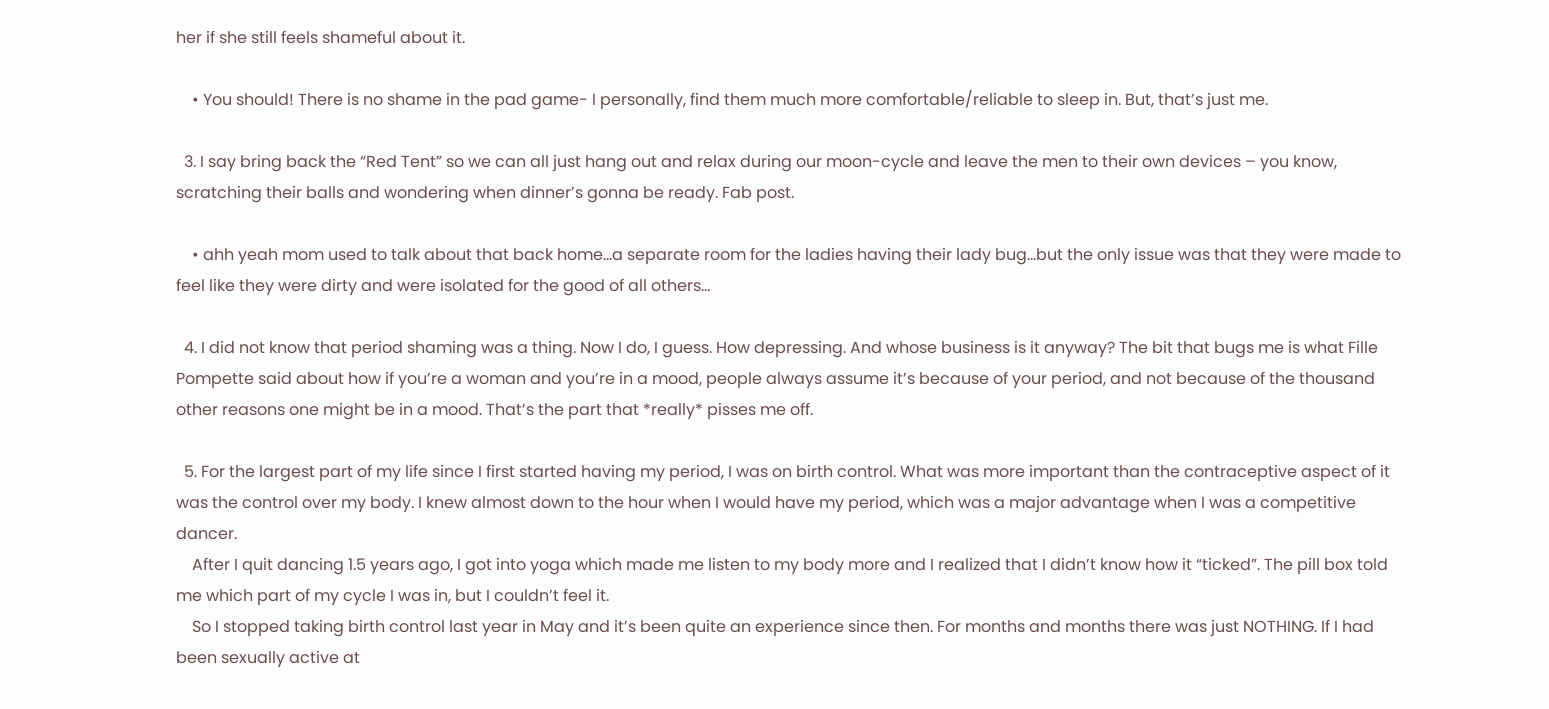her if she still feels shameful about it.

    • You should! There is no shame in the pad game- I personally, find them much more comfortable/reliable to sleep in. But, that’s just me.

  3. I say bring back the “Red Tent” so we can all just hang out and relax during our moon-cycle and leave the men to their own devices – you know, scratching their balls and wondering when dinner’s gonna be ready. Fab post.

    • ahh yeah mom used to talk about that back home…a separate room for the ladies having their lady bug…but the only issue was that they were made to feel like they were dirty and were isolated for the good of all others…

  4. I did not know that period shaming was a thing. Now I do, I guess. How depressing. And whose business is it anyway? The bit that bugs me is what Fille Pompette said about how if you’re a woman and you’re in a mood, people always assume it’s because of your period, and not because of the thousand other reasons one might be in a mood. That’s the part that *really* pisses me off.

  5. For the largest part of my life since I first started having my period, I was on birth control. What was more important than the contraceptive aspect of it was the control over my body. I knew almost down to the hour when I would have my period, which was a major advantage when I was a competitive dancer.
    After I quit dancing 1.5 years ago, I got into yoga which made me listen to my body more and I realized that I didn’t know how it “ticked”. The pill box told me which part of my cycle I was in, but I couldn’t feel it.
    So I stopped taking birth control last year in May and it’s been quite an experience since then. For months and months there was just NOTHING. If I had been sexually active at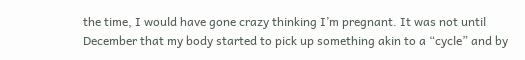the time, I would have gone crazy thinking I’m pregnant. It was not until December that my body started to pick up something akin to a “cycle” and by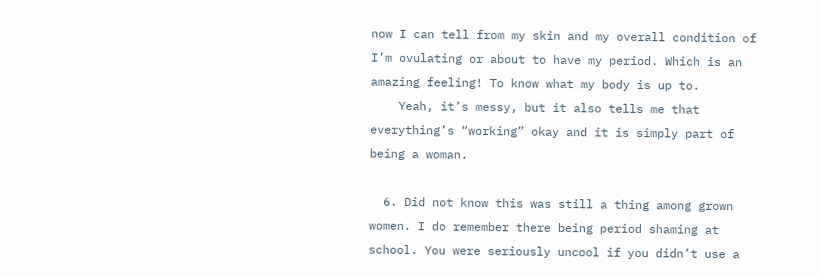now I can tell from my skin and my overall condition of I’m ovulating or about to have my period. Which is an amazing feeling! To know what my body is up to.
    Yeah, it’s messy, but it also tells me that everything’s “working” okay and it is simply part of being a woman.

  6. Did not know this was still a thing among grown women. I do remember there being period shaming at school. You were seriously uncool if you didn’t use a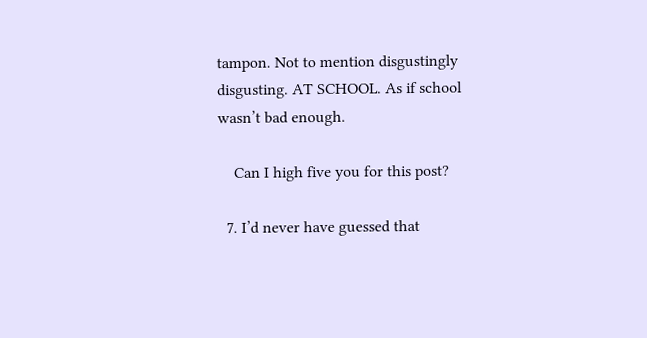tampon. Not to mention disgustingly disgusting. AT SCHOOL. As if school wasn’t bad enough.

    Can I high five you for this post?

  7. I’d never have guessed that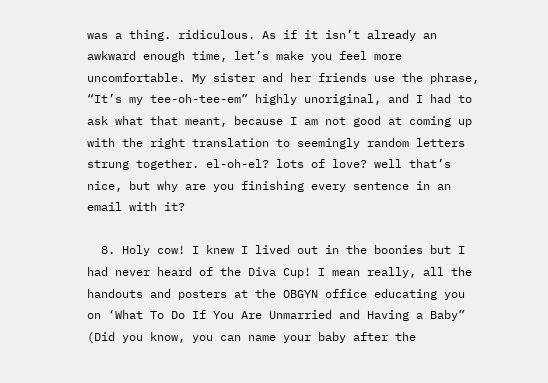was a thing. ridiculous. As if it isn’t already an awkward enough time, let’s make you feel more uncomfortable. My sister and her friends use the phrase, “It’s my tee-oh-tee-em” highly unoriginal, and I had to ask what that meant, because I am not good at coming up with the right translation to seemingly random letters strung together. el-oh-el? lots of love? well that’s nice, but why are you finishing every sentence in an email with it?

  8. Holy cow! I knew I lived out in the boonies but I had never heard of the Diva Cup! I mean really, all the handouts and posters at the OBGYN office educating you on ‘What To Do If You Are Unmarried and Having a Baby” (Did you know, you can name your baby after the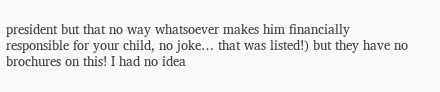president but that no way whatsoever makes him financially responsible for your child, no joke… that was listed!) but they have no brochures on this! I had no idea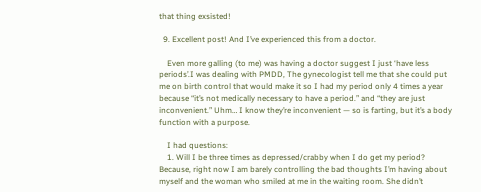that thing exsisted!

  9. Excellent post! And I’ve experienced this from a doctor.

    Even more galling (to me) was having a doctor suggest I just ‘have less periods’.I was dealing with PMDD, The gynecologist tell me that she could put me on birth control that would make it so I had my period only 4 times a year because “it’s not medically necessary to have a period.” and “they are just inconvenient.” Uhm… I know they’re inconvenient — so is farting, but it’s a body function with a purpose.

    I had questions:
    1. Will I be three times as depressed/crabby when I do get my period? Because, right now I am barely controlling the bad thoughts I’m having about myself and the woman who smiled at me in the waiting room. She didn’t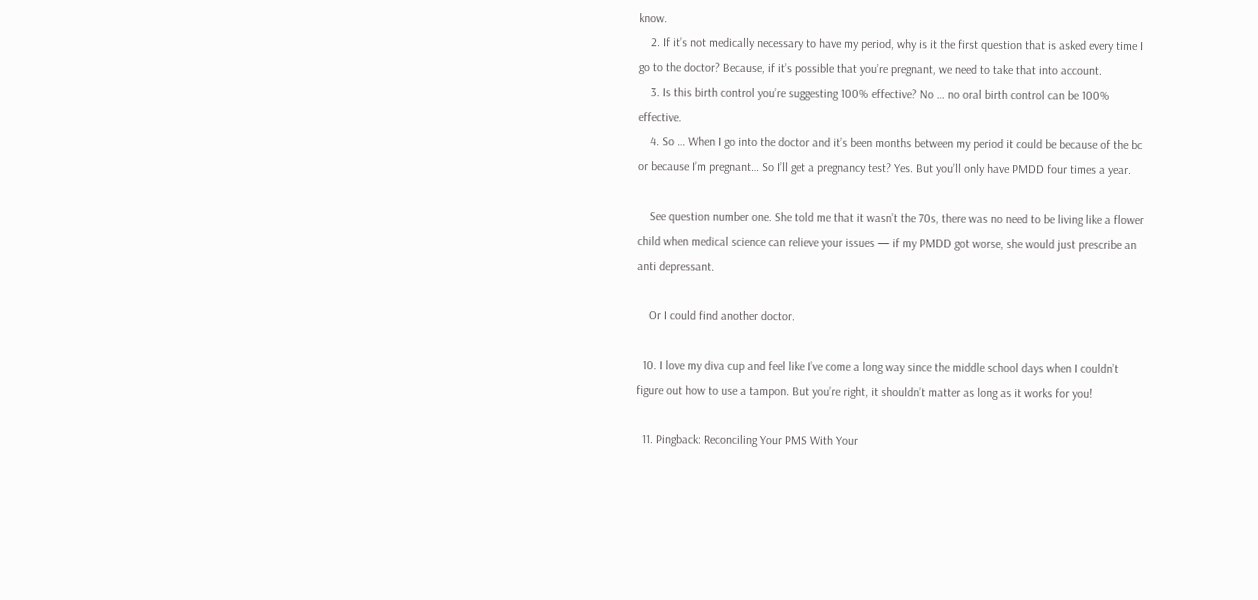know.
    2. If it’s not medically necessary to have my period, why is it the first question that is asked every time I go to the doctor? Because, if it’s possible that you’re pregnant, we need to take that into account.
    3. Is this birth control you’re suggesting 100% effective? No … no oral birth control can be 100% effective.
    4. So … When I go into the doctor and it’s been months between my period it could be because of the bc or because I’m pregnant… So I’ll get a pregnancy test? Yes. But you’ll only have PMDD four times a year.

    See question number one. She told me that it wasn’t the 70s, there was no need to be living like a flower child when medical science can relieve your issues — if my PMDD got worse, she would just prescribe an anti depressant.

    Or I could find another doctor.

  10. I love my diva cup and feel like I’ve come a long way since the middle school days when I couldn’t figure out how to use a tampon. But you’re right, it shouldn’t matter as long as it works for you!

  11. Pingback: Reconciling Your PMS With Your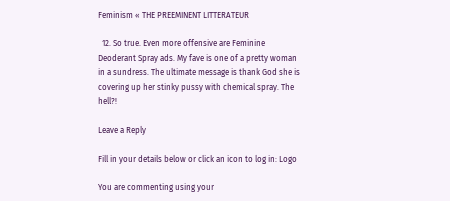Feminism « THE PREEMINENT LITTERATEUR

  12. So true. Even more offensive are Feminine Deoderant Spray ads. My fave is one of a pretty woman in a sundress. The ultimate message is thank God she is covering up her stinky pussy with chemical spray. The hell?!

Leave a Reply

Fill in your details below or click an icon to log in: Logo

You are commenting using your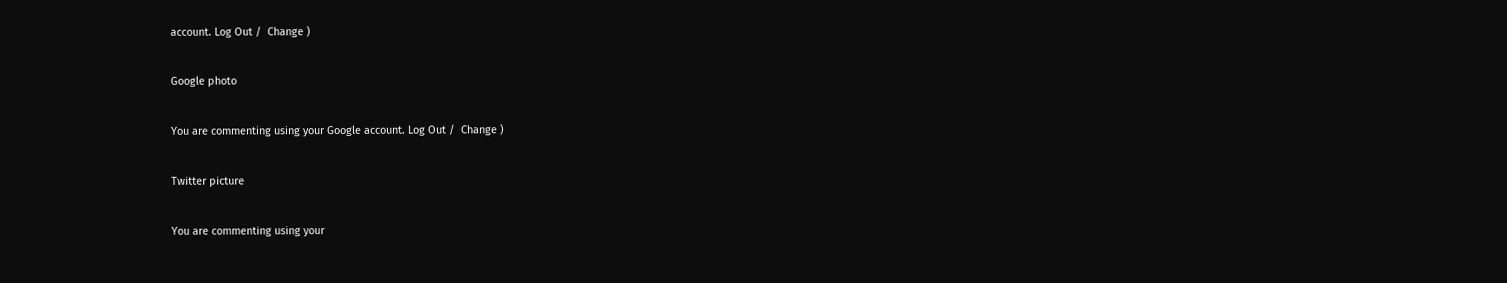account. Log Out /  Change )

Google photo

You are commenting using your Google account. Log Out /  Change )

Twitter picture

You are commenting using your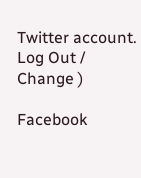Twitter account. Log Out /  Change )

Facebook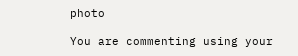photo

You are commenting using your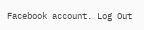Facebook account. Log Out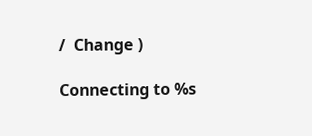/  Change )

Connecting to %s